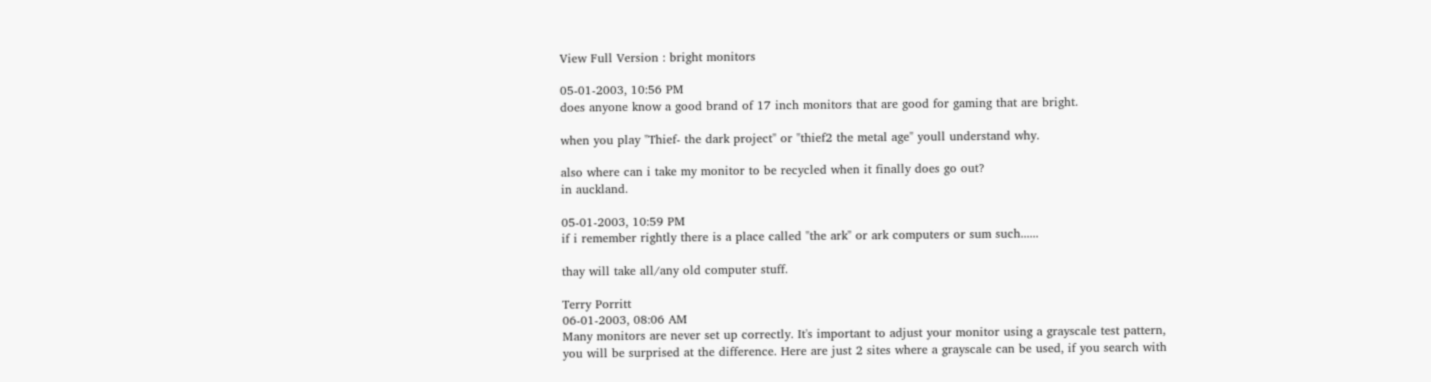View Full Version : bright monitors

05-01-2003, 10:56 PM
does anyone know a good brand of 17 inch monitors that are good for gaming that are bright.

when you play "Thief- the dark project" or "thief2 the metal age" youll understand why.

also where can i take my monitor to be recycled when it finally does go out?
in auckland.

05-01-2003, 10:59 PM
if i remember rightly there is a place called "the ark" or ark computers or sum such......

thay will take all/any old computer stuff.

Terry Porritt
06-01-2003, 08:06 AM
Many monitors are never set up correctly. It's important to adjust your monitor using a grayscale test pattern, you will be surprised at the difference. Here are just 2 sites where a grayscale can be used, if you search with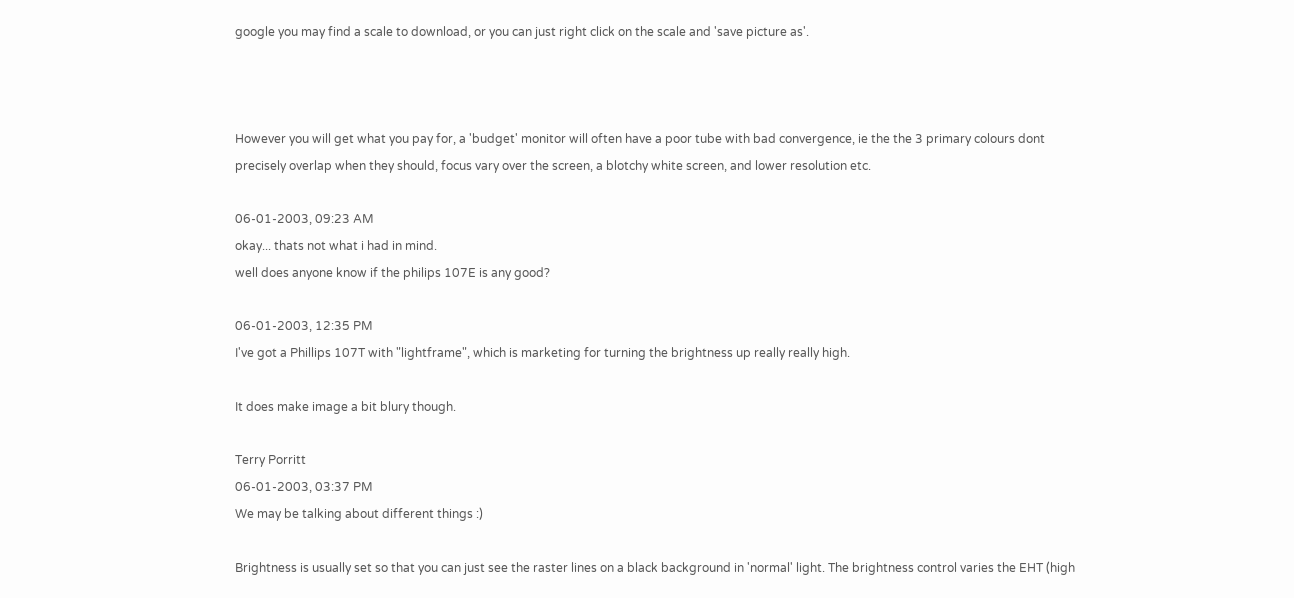google you may find a scale to download, or you can just right click on the scale and 'save picture as'.



However you will get what you pay for, a 'budget' monitor will often have a poor tube with bad convergence, ie the the 3 primary colours dont precisely overlap when they should, focus vary over the screen, a blotchy white screen, and lower resolution etc.

06-01-2003, 09:23 AM
okay... thats not what i had in mind.
well does anyone know if the philips 107E is any good?

06-01-2003, 12:35 PM
I've got a Phillips 107T with "lightframe", which is marketing for turning the brightness up really really high.

It does make image a bit blury though.

Terry Porritt
06-01-2003, 03:37 PM
We may be talking about different things :)

Brightness is usually set so that you can just see the raster lines on a black background in 'normal' light. The brightness control varies the EHT (high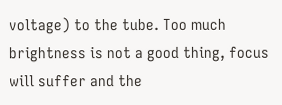voltage) to the tube. Too much brightness is not a good thing, focus will suffer and the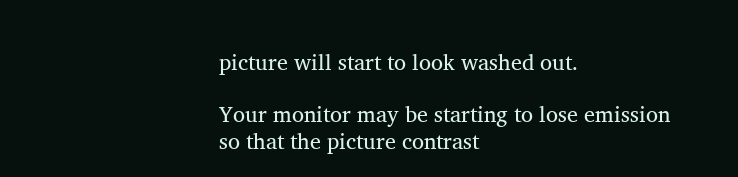picture will start to look washed out.

Your monitor may be starting to lose emission so that the picture contrast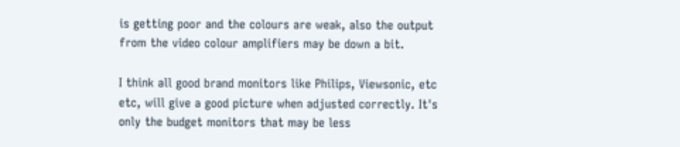is getting poor and the colours are weak, also the output from the video colour amplifiers may be down a bit.

I think all good brand monitors like Philips, Viewsonic, etc etc, will give a good picture when adjusted correctly. It's only the budget monitors that may be less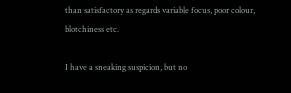than satisfactory as regards variable focus, poor colour, blotchiness etc.

I have a sneaking suspicion, but no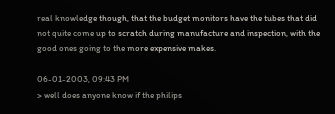real knowledge though, that the budget monitors have the tubes that did not quite come up to scratch during manufacture and inspection, with the good ones going to the more expensive makes.

06-01-2003, 09:43 PM
> well does anyone know if the philips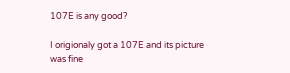107E is any good?

I origionaly got a 107E and its picture was fine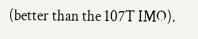(better than the 107T IMO).